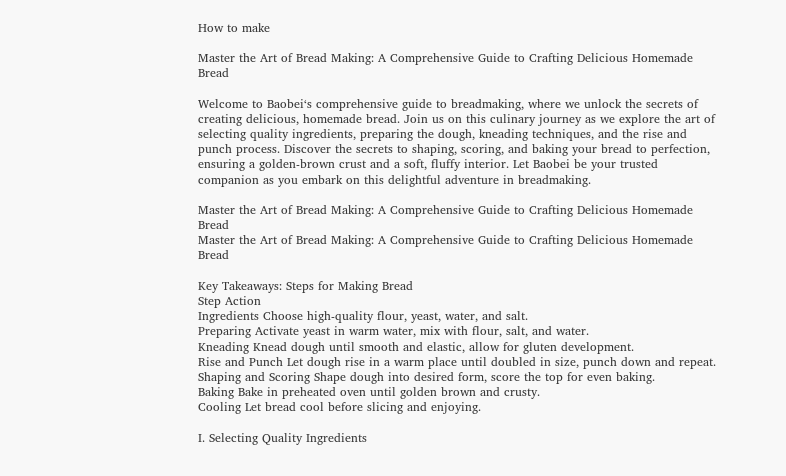How to make

Master the Art of Bread Making: A Comprehensive Guide to Crafting Delicious Homemade Bread

Welcome to Baobei‘s comprehensive guide to breadmaking, where we unlock the secrets of creating delicious, homemade bread. Join us on this culinary journey as we explore the art of selecting quality ingredients, preparing the dough, kneading techniques, and the rise and punch process. Discover the secrets to shaping, scoring, and baking your bread to perfection, ensuring a golden-brown crust and a soft, fluffy interior. Let Baobei be your trusted companion as you embark on this delightful adventure in breadmaking.

Master the Art of Bread Making: A Comprehensive Guide to Crafting Delicious Homemade Bread
Master the Art of Bread Making: A Comprehensive Guide to Crafting Delicious Homemade Bread

Key Takeaways: Steps for Making Bread
Step Action
Ingredients Choose high-quality flour, yeast, water, and salt.
Preparing Activate yeast in warm water, mix with flour, salt, and water.
Kneading Knead dough until smooth and elastic, allow for gluten development.
Rise and Punch Let dough rise in a warm place until doubled in size, punch down and repeat.
Shaping and Scoring Shape dough into desired form, score the top for even baking.
Baking Bake in preheated oven until golden brown and crusty.
Cooling Let bread cool before slicing and enjoying.

I. Selecting Quality Ingredients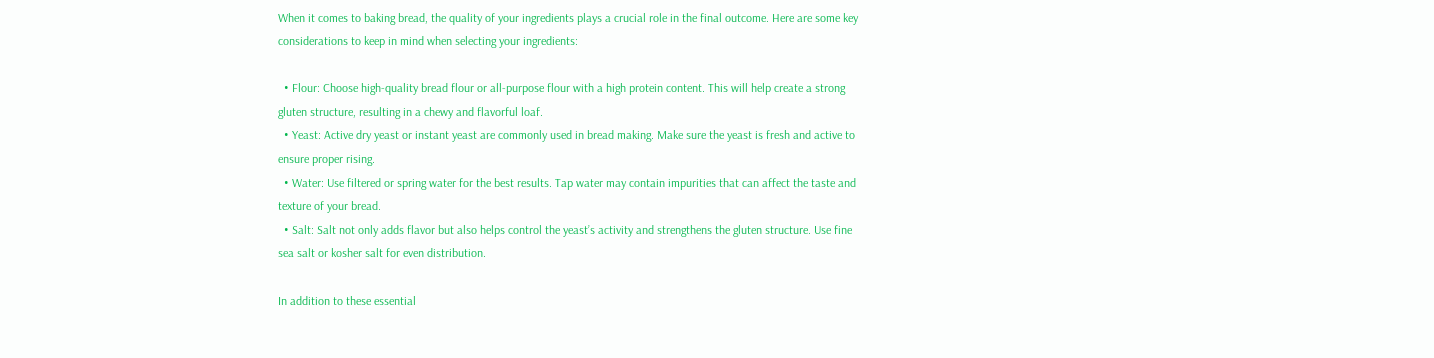When it comes to baking bread, the quality of your ingredients plays a crucial role in the final outcome. Here are some key considerations to keep in mind when selecting your ingredients:

  • Flour: Choose high-quality bread flour or all-purpose flour with a high protein content. This will help create a strong gluten structure, resulting in a chewy and flavorful loaf.
  • Yeast: Active dry yeast or instant yeast are commonly used in bread making. Make sure the yeast is fresh and active to ensure proper rising.
  • Water: Use filtered or spring water for the best results. Tap water may contain impurities that can affect the taste and texture of your bread.
  • Salt: Salt not only adds flavor but also helps control the yeast’s activity and strengthens the gluten structure. Use fine sea salt or kosher salt for even distribution.

In addition to these essential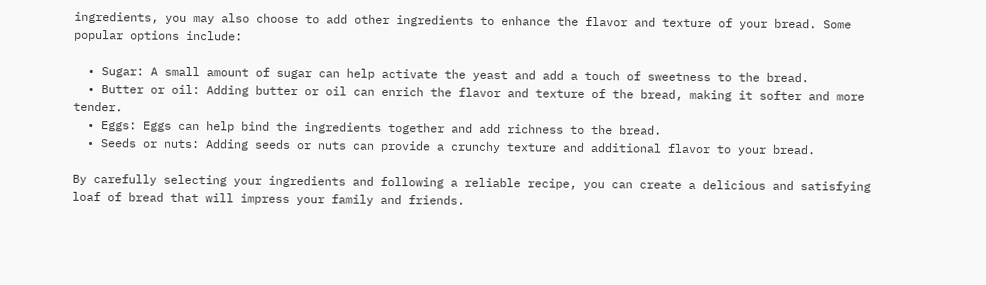ingredients, you may also choose to add other ingredients to enhance the flavor and texture of your bread. Some popular options include:

  • Sugar: A small amount of sugar can help activate the yeast and add a touch of sweetness to the bread.
  • Butter or oil: Adding butter or oil can enrich the flavor and texture of the bread, making it softer and more tender.
  • Eggs: Eggs can help bind the ingredients together and add richness to the bread.
  • Seeds or nuts: Adding seeds or nuts can provide a crunchy texture and additional flavor to your bread.

By carefully selecting your ingredients and following a reliable recipe, you can create a delicious and satisfying loaf of bread that will impress your family and friends.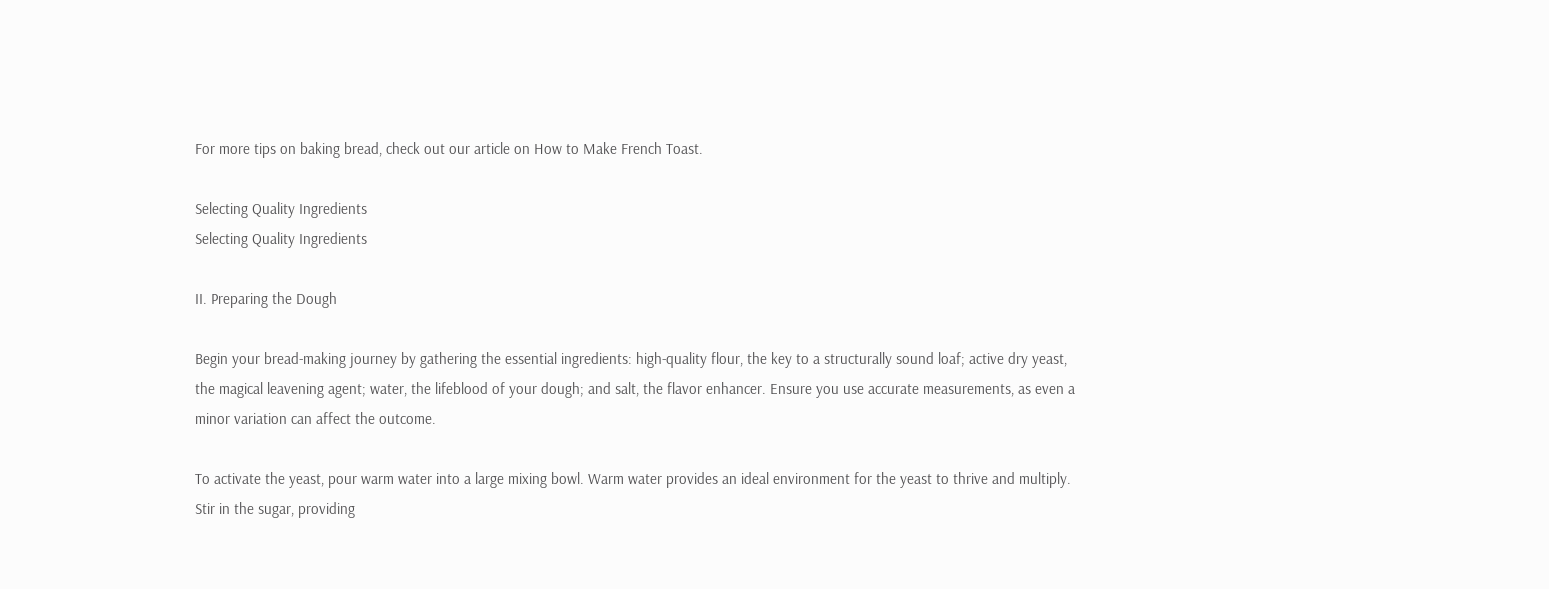For more tips on baking bread, check out our article on How to Make French Toast.

Selecting Quality Ingredients
Selecting Quality Ingredients

II. Preparing the Dough

Begin your bread-making journey by gathering the essential ingredients: high-quality flour, the key to a structurally sound loaf; active dry yeast, the magical leavening agent; water, the lifeblood of your dough; and salt, the flavor enhancer. Ensure you use accurate measurements, as even a minor variation can affect the outcome.

To activate the yeast, pour warm water into a large mixing bowl. Warm water provides an ideal environment for the yeast to thrive and multiply. Stir in the sugar, providing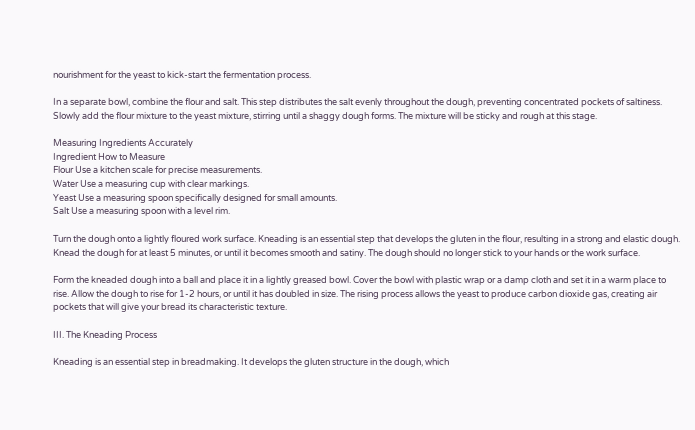nourishment for the yeast to kick-start the fermentation process.

In a separate bowl, combine the flour and salt. This step distributes the salt evenly throughout the dough, preventing concentrated pockets of saltiness. Slowly add the flour mixture to the yeast mixture, stirring until a shaggy dough forms. The mixture will be sticky and rough at this stage.

Measuring Ingredients Accurately
Ingredient How to Measure
Flour Use a kitchen scale for precise measurements.
Water Use a measuring cup with clear markings.
Yeast Use a measuring spoon specifically designed for small amounts.
Salt Use a measuring spoon with a level rim.

Turn the dough onto a lightly floured work surface. Kneading is an essential step that develops the gluten in the flour, resulting in a strong and elastic dough. Knead the dough for at least 5 minutes, or until it becomes smooth and satiny. The dough should no longer stick to your hands or the work surface.

Form the kneaded dough into a ball and place it in a lightly greased bowl. Cover the bowl with plastic wrap or a damp cloth and set it in a warm place to rise. Allow the dough to rise for 1-2 hours, or until it has doubled in size. The rising process allows the yeast to produce carbon dioxide gas, creating air pockets that will give your bread its characteristic texture.

III. The Kneading Process

Kneading is an essential step in breadmaking. It develops the gluten structure in the dough, which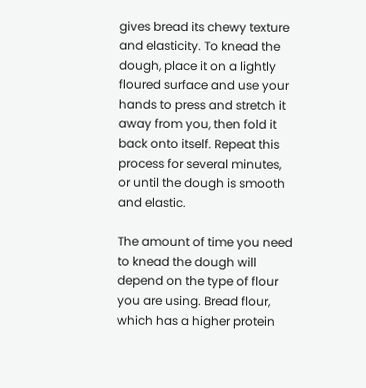gives bread its chewy texture and elasticity. To knead the dough, place it on a lightly floured surface and use your hands to press and stretch it away from you, then fold it back onto itself. Repeat this process for several minutes, or until the dough is smooth and elastic.

The amount of time you need to knead the dough will depend on the type of flour you are using. Bread flour, which has a higher protein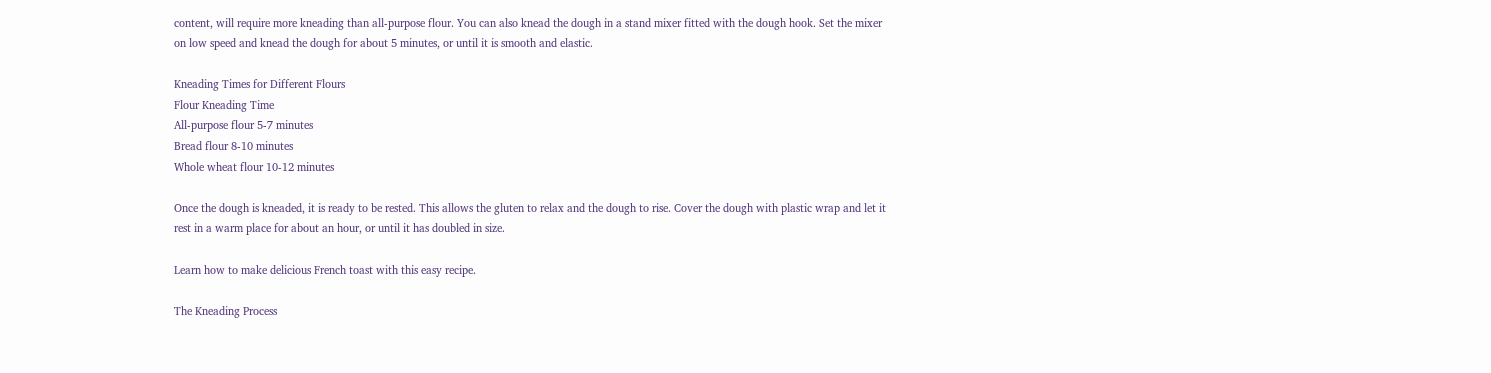content, will require more kneading than all-purpose flour. You can also knead the dough in a stand mixer fitted with the dough hook. Set the mixer on low speed and knead the dough for about 5 minutes, or until it is smooth and elastic.

Kneading Times for Different Flours
Flour Kneading Time
All-purpose flour 5-7 minutes
Bread flour 8-10 minutes
Whole wheat flour 10-12 minutes

Once the dough is kneaded, it is ready to be rested. This allows the gluten to relax and the dough to rise. Cover the dough with plastic wrap and let it rest in a warm place for about an hour, or until it has doubled in size.

Learn how to make delicious French toast with this easy recipe.

The Kneading Process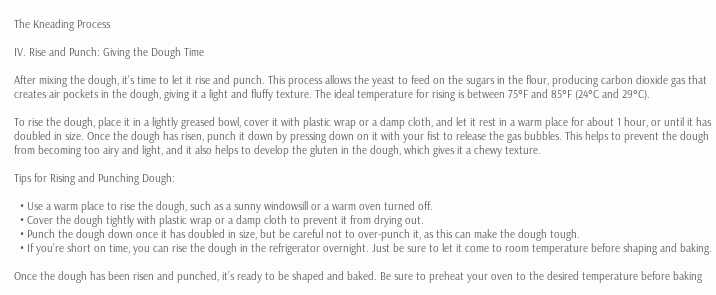The Kneading Process

IV. Rise and Punch: Giving the Dough Time

After mixing the dough, it’s time to let it rise and punch. This process allows the yeast to feed on the sugars in the flour, producing carbon dioxide gas that creates air pockets in the dough, giving it a light and fluffy texture. The ideal temperature for rising is between 75°F and 85°F (24°C and 29°C).

To rise the dough, place it in a lightly greased bowl, cover it with plastic wrap or a damp cloth, and let it rest in a warm place for about 1 hour, or until it has doubled in size. Once the dough has risen, punch it down by pressing down on it with your fist to release the gas bubbles. This helps to prevent the dough from becoming too airy and light, and it also helps to develop the gluten in the dough, which gives it a chewy texture.

Tips for Rising and Punching Dough:

  • Use a warm place to rise the dough, such as a sunny windowsill or a warm oven turned off.
  • Cover the dough tightly with plastic wrap or a damp cloth to prevent it from drying out.
  • Punch the dough down once it has doubled in size, but be careful not to over-punch it, as this can make the dough tough.
  • If you’re short on time, you can rise the dough in the refrigerator overnight. Just be sure to let it come to room temperature before shaping and baking.

Once the dough has been risen and punched, it’s ready to be shaped and baked. Be sure to preheat your oven to the desired temperature before baking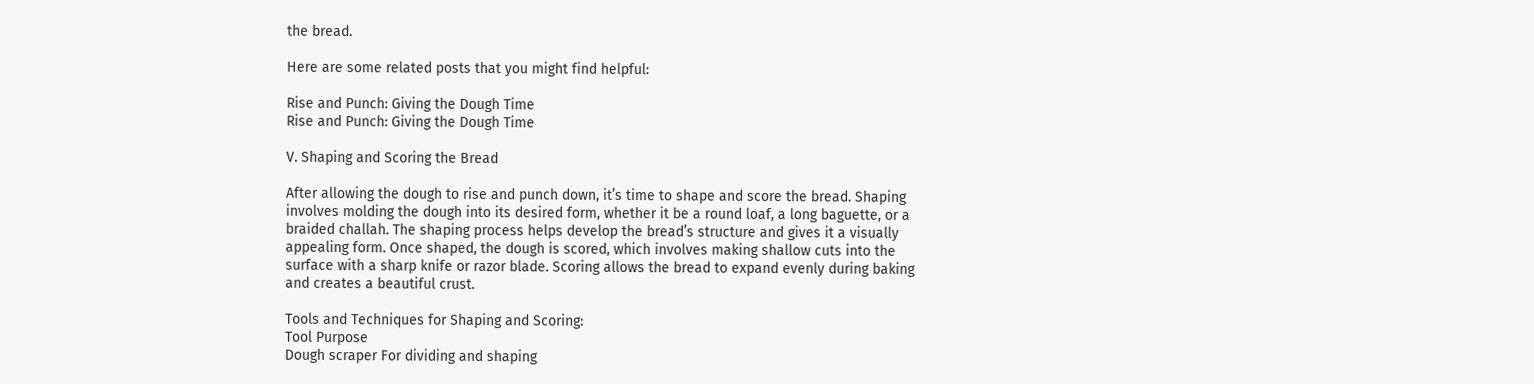the bread.

Here are some related posts that you might find helpful:

Rise and Punch: Giving the Dough Time
Rise and Punch: Giving the Dough Time

V. Shaping and Scoring the Bread

After allowing the dough to rise and punch down, it’s time to shape and score the bread. Shaping involves molding the dough into its desired form, whether it be a round loaf, a long baguette, or a braided challah. The shaping process helps develop the bread’s structure and gives it a visually appealing form. Once shaped, the dough is scored, which involves making shallow cuts into the surface with a sharp knife or razor blade. Scoring allows the bread to expand evenly during baking and creates a beautiful crust.

Tools and Techniques for Shaping and Scoring:
Tool Purpose
Dough scraper For dividing and shaping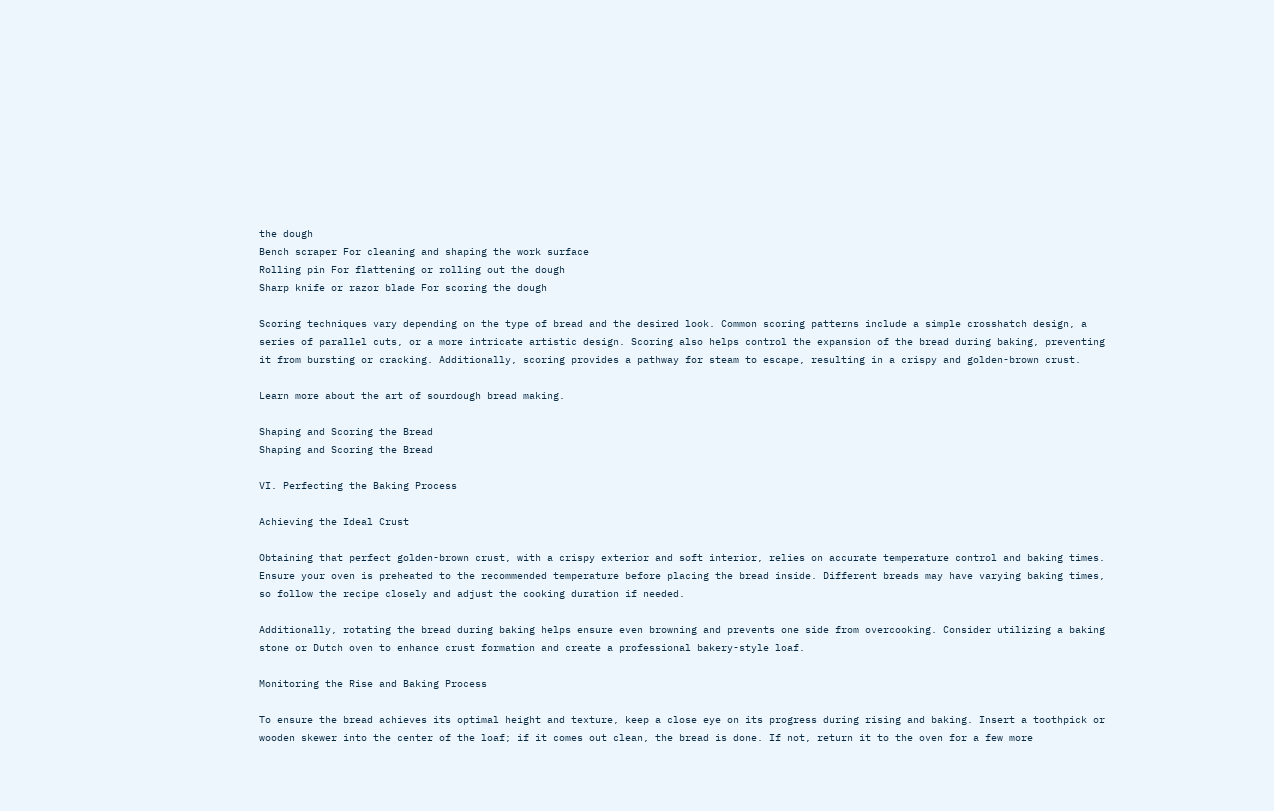the dough
Bench scraper For cleaning and shaping the work surface
Rolling pin For flattening or rolling out the dough
Sharp knife or razor blade For scoring the dough

Scoring techniques vary depending on the type of bread and the desired look. Common scoring patterns include a simple crosshatch design, a series of parallel cuts, or a more intricate artistic design. Scoring also helps control the expansion of the bread during baking, preventing it from bursting or cracking. Additionally, scoring provides a pathway for steam to escape, resulting in a crispy and golden-brown crust.

Learn more about the art of sourdough bread making.

Shaping and Scoring the Bread
Shaping and Scoring the Bread

VI. Perfecting the Baking Process

Achieving the Ideal Crust

Obtaining that perfect golden-brown crust, with a crispy exterior and soft interior, relies on accurate temperature control and baking times. Ensure your oven is preheated to the recommended temperature before placing the bread inside. Different breads may have varying baking times, so follow the recipe closely and adjust the cooking duration if needed.

Additionally, rotating the bread during baking helps ensure even browning and prevents one side from overcooking. Consider utilizing a baking stone or Dutch oven to enhance crust formation and create a professional bakery-style loaf.

Monitoring the Rise and Baking Process

To ensure the bread achieves its optimal height and texture, keep a close eye on its progress during rising and baking. Insert a toothpick or wooden skewer into the center of the loaf; if it comes out clean, the bread is done. If not, return it to the oven for a few more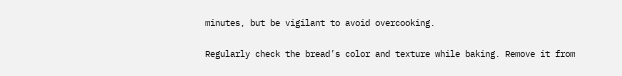minutes, but be vigilant to avoid overcooking.

Regularly check the bread’s color and texture while baking. Remove it from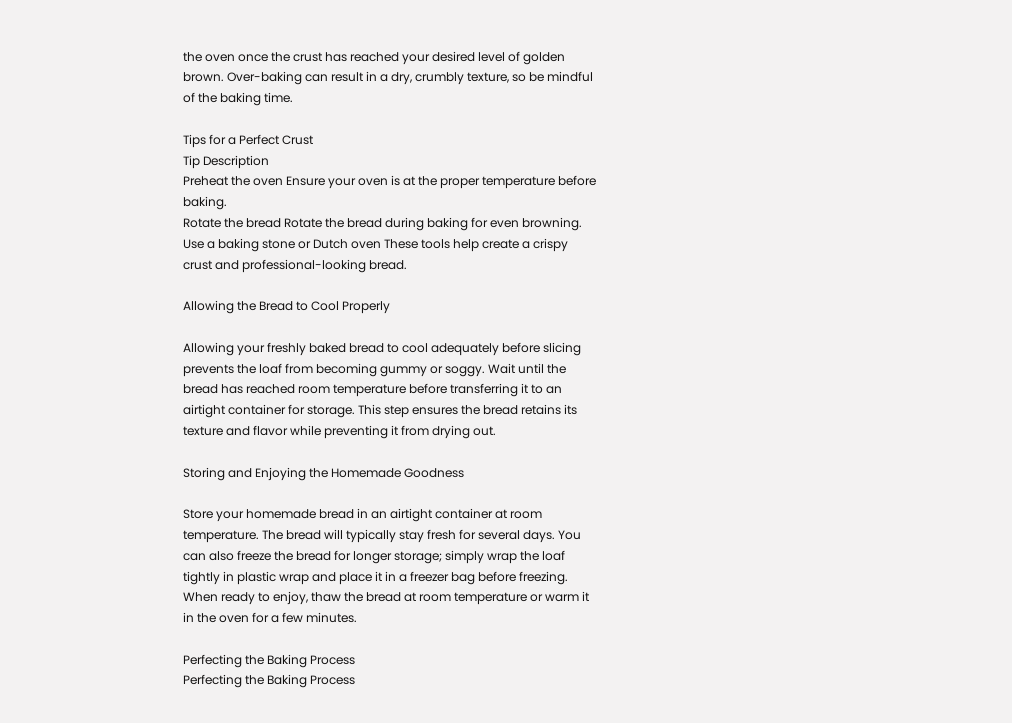the oven once the crust has reached your desired level of golden brown. Over-baking can result in a dry, crumbly texture, so be mindful of the baking time.

Tips for a Perfect Crust
Tip Description
Preheat the oven Ensure your oven is at the proper temperature before baking.
Rotate the bread Rotate the bread during baking for even browning.
Use a baking stone or Dutch oven These tools help create a crispy crust and professional-looking bread.

Allowing the Bread to Cool Properly

Allowing your freshly baked bread to cool adequately before slicing prevents the loaf from becoming gummy or soggy. Wait until the bread has reached room temperature before transferring it to an airtight container for storage. This step ensures the bread retains its texture and flavor while preventing it from drying out.

Storing and Enjoying the Homemade Goodness

Store your homemade bread in an airtight container at room temperature. The bread will typically stay fresh for several days. You can also freeze the bread for longer storage; simply wrap the loaf tightly in plastic wrap and place it in a freezer bag before freezing. When ready to enjoy, thaw the bread at room temperature or warm it in the oven for a few minutes.

Perfecting the Baking Process
Perfecting the Baking Process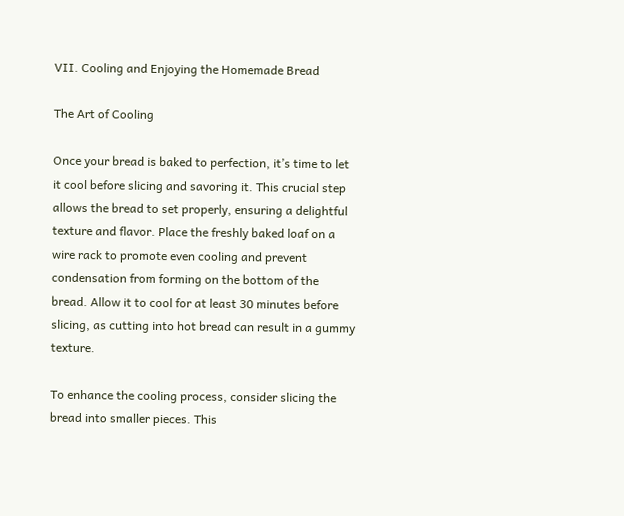VII. Cooling and Enjoying the Homemade Bread

The Art of Cooling

Once your bread is baked to perfection, it’s time to let it cool before slicing and savoring it. This crucial step allows the bread to set properly, ensuring a delightful texture and flavor. Place the freshly baked loaf on a wire rack to promote even cooling and prevent condensation from forming on the bottom of the bread. Allow it to cool for at least 30 minutes before slicing, as cutting into hot bread can result in a gummy texture.

To enhance the cooling process, consider slicing the bread into smaller pieces. This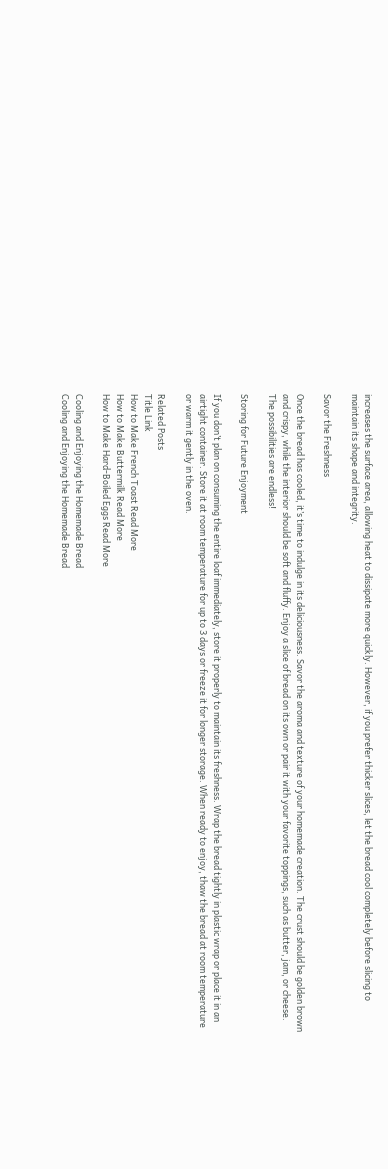increases the surface area, allowing heat to dissipate more quickly. However, if you prefer thicker slices, let the bread cool completely before slicing to maintain its shape and integrity.

Savor the Freshness

Once the bread has cooled, it’s time to indulge in its deliciousness. Savor the aroma and texture of your homemade creation. The crust should be golden brown and crispy, while the interior should be soft and fluffy. Enjoy a slice of bread on its own or pair it with your favorite toppings, such as butter, jam, or cheese. The possibilities are endless!

Storing for Future Enjoyment

If you don’t plan on consuming the entire loaf immediately, store it properly to maintain its freshness. Wrap the bread tightly in plastic wrap or place it in an airtight container. Store it at room temperature for up to 3 days or freeze it for longer storage. When ready to enjoy, thaw the bread at room temperature or warm it gently in the oven.

Related Posts
Title Link
How to Make French Toast Read More
How to Make Buttermilk Read More
How to Make Hard-Boiled Eggs Read More

Cooling and Enjoying the Homemade Bread
Cooling and Enjoying the Homemade Bread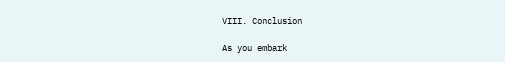VIII. Conclusion

As you embark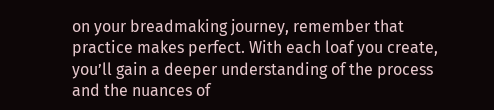on your breadmaking journey, remember that practice makes perfect. With each loaf you create, you’ll gain a deeper understanding of the process and the nuances of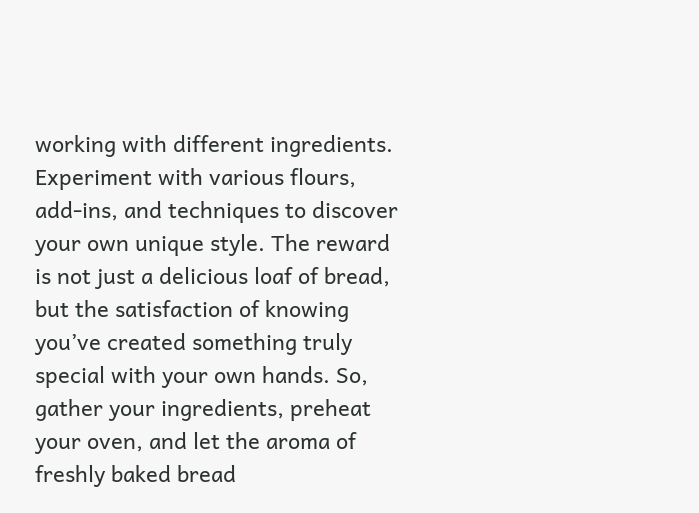working with different ingredients. Experiment with various flours, add-ins, and techniques to discover your own unique style. The reward is not just a delicious loaf of bread, but the satisfaction of knowing you’ve created something truly special with your own hands. So, gather your ingredients, preheat your oven, and let the aroma of freshly baked bread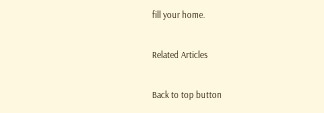fill your home.

Related Articles

Back to top button